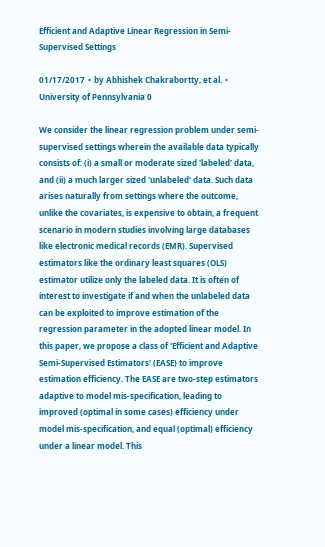Efficient and Adaptive Linear Regression in Semi-Supervised Settings

01/17/2017 ∙ by Abhishek Chakrabortty, et al. ∙ University of Pennsylvania 0

We consider the linear regression problem under semi-supervised settings wherein the available data typically consists of: (i) a small or moderate sized 'labeled' data, and (ii) a much larger sized 'unlabeled' data. Such data arises naturally from settings where the outcome, unlike the covariates, is expensive to obtain, a frequent scenario in modern studies involving large databases like electronic medical records (EMR). Supervised estimators like the ordinary least squares (OLS) estimator utilize only the labeled data. It is often of interest to investigate if and when the unlabeled data can be exploited to improve estimation of the regression parameter in the adopted linear model. In this paper, we propose a class of 'Efficient and Adaptive Semi-Supervised Estimators' (EASE) to improve estimation efficiency. The EASE are two-step estimators adaptive to model mis-specification, leading to improved (optimal in some cases) efficiency under model mis-specification, and equal (optimal) efficiency under a linear model. This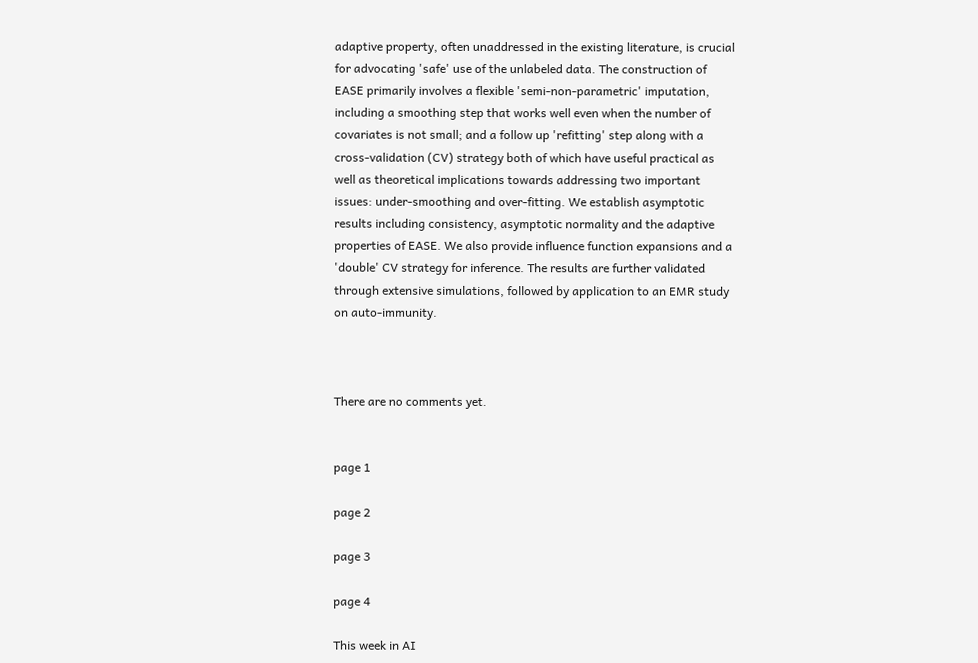adaptive property, often unaddressed in the existing literature, is crucial for advocating 'safe' use of the unlabeled data. The construction of EASE primarily involves a flexible 'semi-non-parametric' imputation, including a smoothing step that works well even when the number of covariates is not small; and a follow up 'refitting' step along with a cross-validation (CV) strategy both of which have useful practical as well as theoretical implications towards addressing two important issues: under-smoothing and over-fitting. We establish asymptotic results including consistency, asymptotic normality and the adaptive properties of EASE. We also provide influence function expansions and a 'double' CV strategy for inference. The results are further validated through extensive simulations, followed by application to an EMR study on auto-immunity.



There are no comments yet.


page 1

page 2

page 3

page 4

This week in AI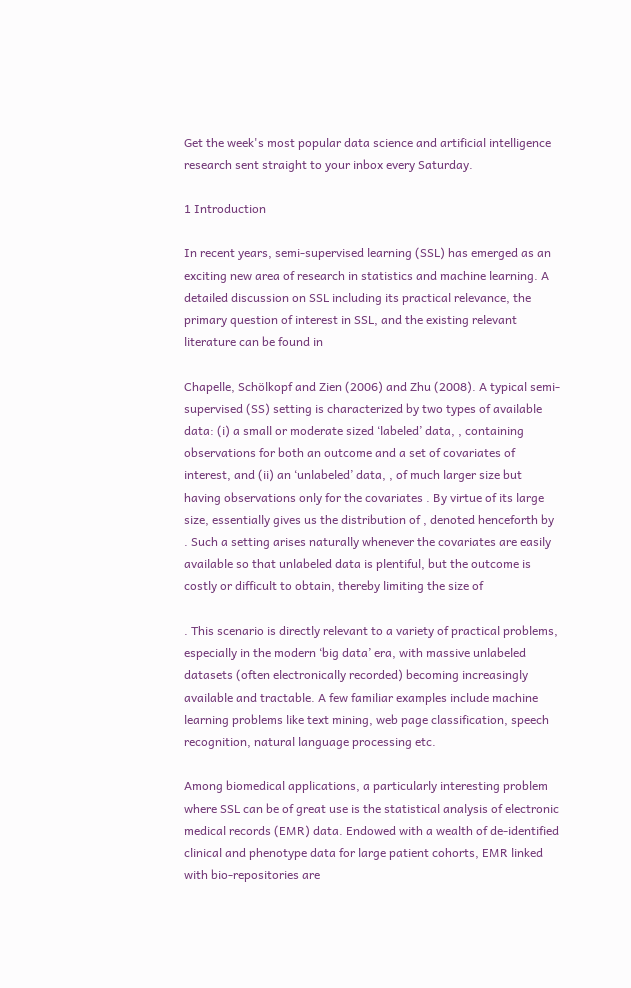Get the week's most popular data science and artificial intelligence research sent straight to your inbox every Saturday.

1 Introduction

In recent years, semi-supervised learning (SSL) has emerged as an exciting new area of research in statistics and machine learning. A detailed discussion on SSL including its practical relevance, the primary question of interest in SSL, and the existing relevant literature can be found in

Chapelle, Schölkopf and Zien (2006) and Zhu (2008). A typical semi-supervised (SS) setting is characterized by two types of available data: (i) a small or moderate sized ‘labeled’ data, , containing observations for both an outcome and a set of covariates of interest, and (ii) an ‘unlabeled’ data, , of much larger size but having observations only for the covariates . By virtue of its large size, essentially gives us the distribution of , denoted henceforth by . Such a setting arises naturally whenever the covariates are easily available so that unlabeled data is plentiful, but the outcome is costly or difficult to obtain, thereby limiting the size of

. This scenario is directly relevant to a variety of practical problems, especially in the modern ‘big data’ era, with massive unlabeled datasets (often electronically recorded) becoming increasingly available and tractable. A few familiar examples include machine learning problems like text mining, web page classification, speech recognition, natural language processing etc.

Among biomedical applications, a particularly interesting problem where SSL can be of great use is the statistical analysis of electronic medical records (EMR) data. Endowed with a wealth of de-identified clinical and phenotype data for large patient cohorts, EMR linked with bio-repositories are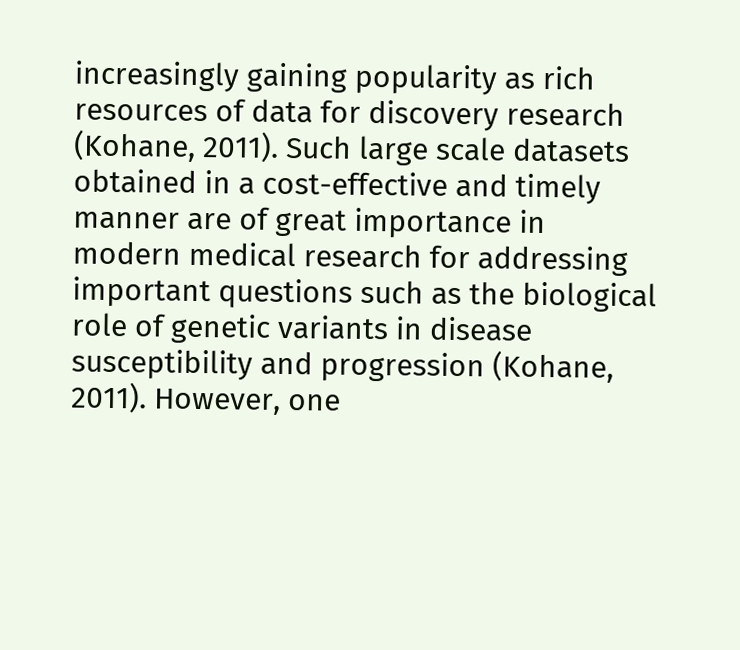increasingly gaining popularity as rich resources of data for discovery research (Kohane, 2011). Such large scale datasets obtained in a cost-effective and timely manner are of great importance in modern medical research for addressing important questions such as the biological role of genetic variants in disease susceptibility and progression (Kohane, 2011). However, one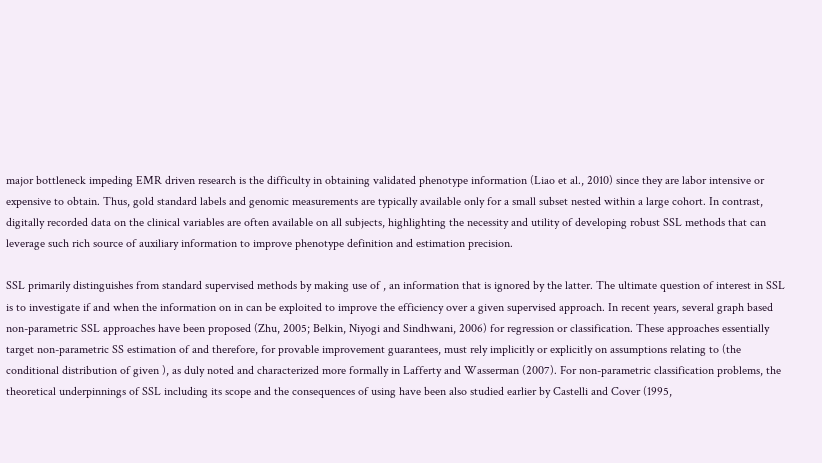major bottleneck impeding EMR driven research is the difficulty in obtaining validated phenotype information (Liao et al., 2010) since they are labor intensive or expensive to obtain. Thus, gold standard labels and genomic measurements are typically available only for a small subset nested within a large cohort. In contrast, digitally recorded data on the clinical variables are often available on all subjects, highlighting the necessity and utility of developing robust SSL methods that can leverage such rich source of auxiliary information to improve phenotype definition and estimation precision.

SSL primarily distinguishes from standard supervised methods by making use of , an information that is ignored by the latter. The ultimate question of interest in SSL is to investigate if and when the information on in can be exploited to improve the efficiency over a given supervised approach. In recent years, several graph based non-parametric SSL approaches have been proposed (Zhu, 2005; Belkin, Niyogi and Sindhwani, 2006) for regression or classification. These approaches essentially target non-parametric SS estimation of and therefore, for provable improvement guarantees, must rely implicitly or explicitly on assumptions relating to (the conditional distribution of given ), as duly noted and characterized more formally in Lafferty and Wasserman (2007). For non-parametric classification problems, the theoretical underpinnings of SSL including its scope and the consequences of using have been also studied earlier by Castelli and Cover (1995,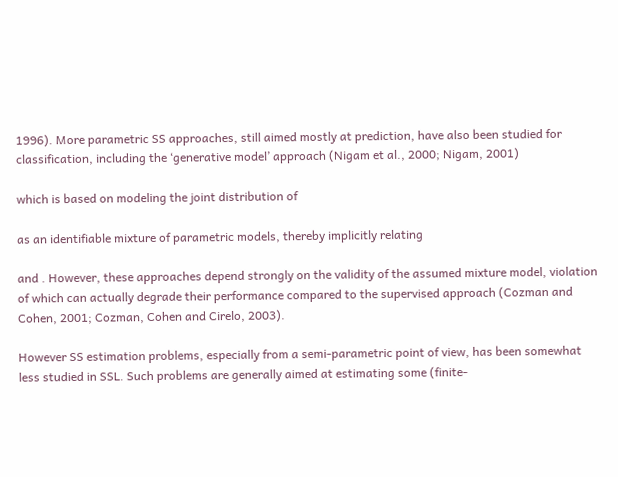1996). More parametric SS approaches, still aimed mostly at prediction, have also been studied for classification, including the ‘generative model’ approach (Nigam et al., 2000; Nigam, 2001)

which is based on modeling the joint distribution of

as an identifiable mixture of parametric models, thereby implicitly relating

and . However, these approaches depend strongly on the validity of the assumed mixture model, violation of which can actually degrade their performance compared to the supervised approach (Cozman and Cohen, 2001; Cozman, Cohen and Cirelo, 2003).

However SS estimation problems, especially from a semi-parametric point of view, has been somewhat less studied in SSL. Such problems are generally aimed at estimating some (finite-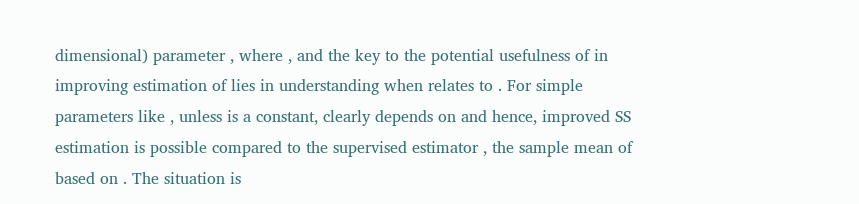dimensional) parameter , where , and the key to the potential usefulness of in improving estimation of lies in understanding when relates to . For simple parameters like , unless is a constant, clearly depends on and hence, improved SS estimation is possible compared to the supervised estimator , the sample mean of based on . The situation is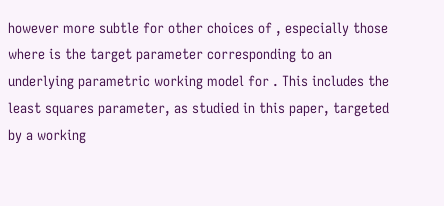however more subtle for other choices of , especially those where is the target parameter corresponding to an underlying parametric working model for . This includes the least squares parameter, as studied in this paper, targeted by a working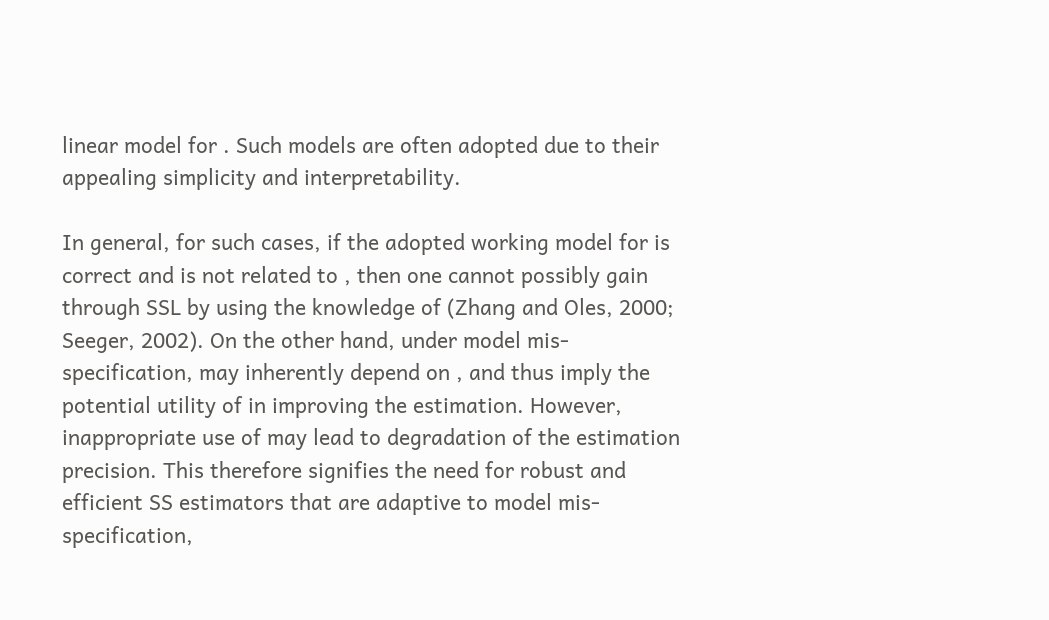linear model for . Such models are often adopted due to their appealing simplicity and interpretability.

In general, for such cases, if the adopted working model for is correct and is not related to , then one cannot possibly gain through SSL by using the knowledge of (Zhang and Oles, 2000; Seeger, 2002). On the other hand, under model mis-specification, may inherently depend on , and thus imply the potential utility of in improving the estimation. However, inappropriate use of may lead to degradation of the estimation precision. This therefore signifies the need for robust and efficient SS estimators that are adaptive to model mis-specification,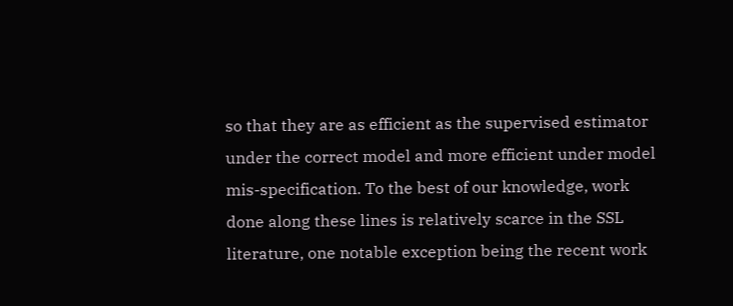so that they are as efficient as the supervised estimator under the correct model and more efficient under model mis-specification. To the best of our knowledge, work done along these lines is relatively scarce in the SSL literature, one notable exception being the recent work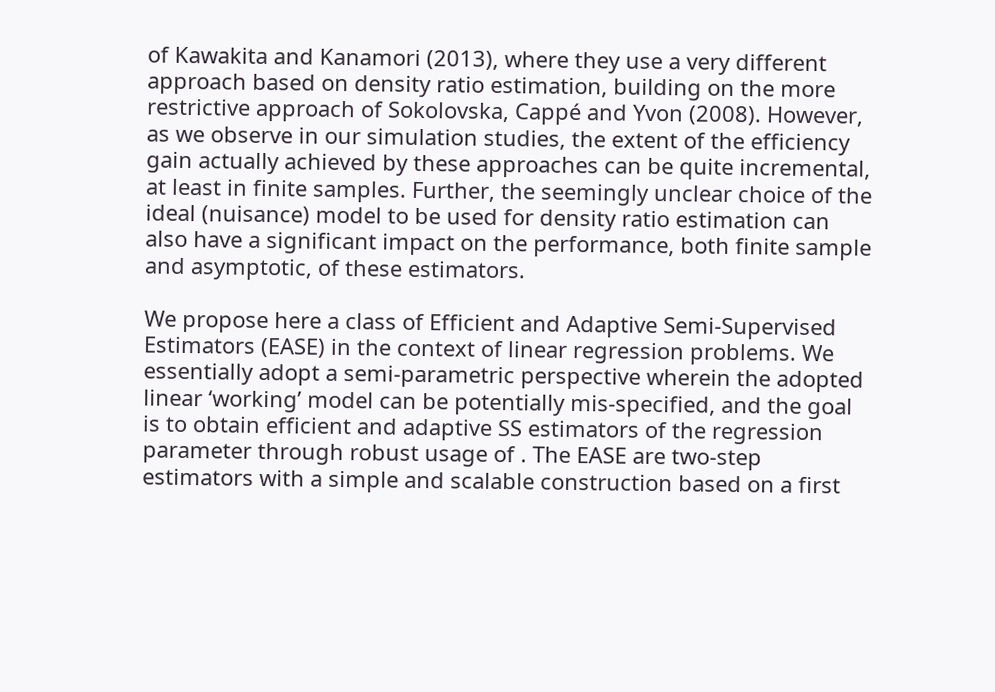of Kawakita and Kanamori (2013), where they use a very different approach based on density ratio estimation, building on the more restrictive approach of Sokolovska, Cappé and Yvon (2008). However, as we observe in our simulation studies, the extent of the efficiency gain actually achieved by these approaches can be quite incremental, at least in finite samples. Further, the seemingly unclear choice of the ideal (nuisance) model to be used for density ratio estimation can also have a significant impact on the performance, both finite sample and asymptotic, of these estimators.

We propose here a class of Efficient and Adaptive Semi-Supervised Estimators (EASE) in the context of linear regression problems. We essentially adopt a semi-parametric perspective wherein the adopted linear ‘working’ model can be potentially mis-specified, and the goal is to obtain efficient and adaptive SS estimators of the regression parameter through robust usage of . The EASE are two-step estimators with a simple and scalable construction based on a first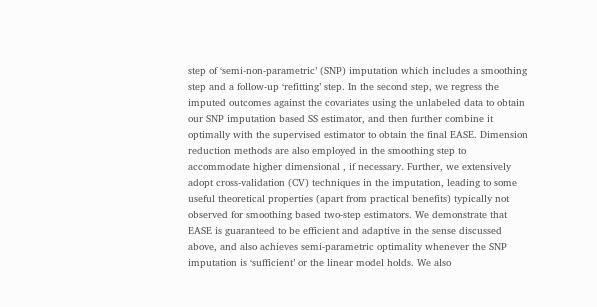step of ‘semi-non-parametric’ (SNP) imputation which includes a smoothing step and a follow-up ‘refitting’ step. In the second step, we regress the imputed outcomes against the covariates using the unlabeled data to obtain our SNP imputation based SS estimator, and then further combine it optimally with the supervised estimator to obtain the final EASE. Dimension reduction methods are also employed in the smoothing step to accommodate higher dimensional , if necessary. Further, we extensively adopt cross-validation (CV) techniques in the imputation, leading to some useful theoretical properties (apart from practical benefits) typically not observed for smoothing based two-step estimators. We demonstrate that EASE is guaranteed to be efficient and adaptive in the sense discussed above, and also achieves semi-parametric optimality whenever the SNP imputation is ‘sufficient’ or the linear model holds. We also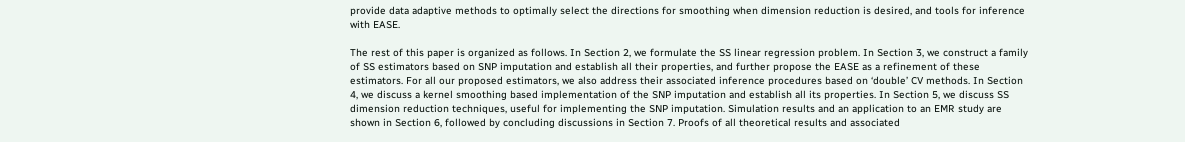provide data adaptive methods to optimally select the directions for smoothing when dimension reduction is desired, and tools for inference with EASE.

The rest of this paper is organized as follows. In Section 2, we formulate the SS linear regression problem. In Section 3, we construct a family of SS estimators based on SNP imputation and establish all their properties, and further propose the EASE as a refinement of these estimators. For all our proposed estimators, we also address their associated inference procedures based on ‘double’ CV methods. In Section 4, we discuss a kernel smoothing based implementation of the SNP imputation and establish all its properties. In Section 5, we discuss SS dimension reduction techniques, useful for implementing the SNP imputation. Simulation results and an application to an EMR study are shown in Section 6, followed by concluding discussions in Section 7. Proofs of all theoretical results and associated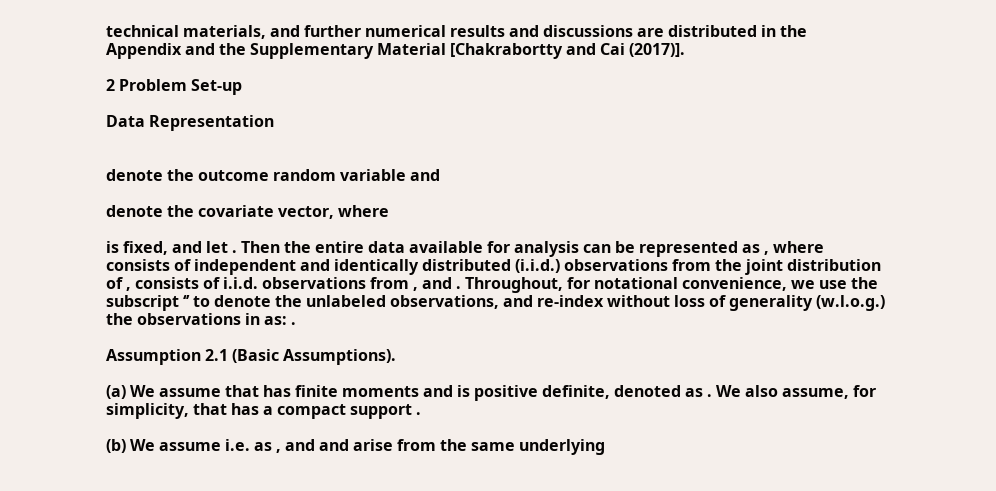technical materials, and further numerical results and discussions are distributed in the Appendix and the Supplementary Material [Chakrabortty and Cai (2017)].

2 Problem Set-up

Data Representation


denote the outcome random variable and

denote the covariate vector, where

is fixed, and let . Then the entire data available for analysis can be represented as , where consists of independent and identically distributed (i.i.d.) observations from the joint distribution of , consists of i.i.d. observations from , and . Throughout, for notational convenience, we use the subscript ‘’ to denote the unlabeled observations, and re-index without loss of generality (w.l.o.g.) the observations in as: .

Assumption 2.1 (Basic Assumptions).

(a) We assume that has finite moments and is positive definite, denoted as . We also assume, for simplicity, that has a compact support .

(b) We assume i.e. as , and and arise from the same underlying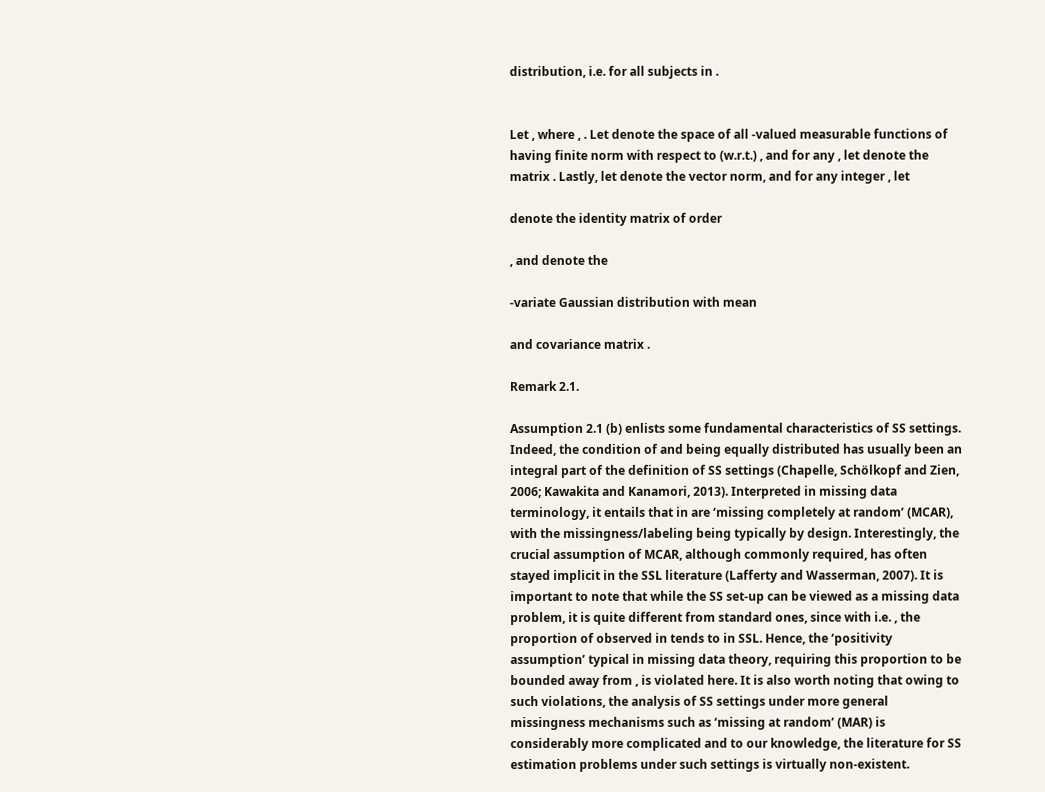distribution, i.e. for all subjects in .


Let , where , . Let denote the space of all -valued measurable functions of having finite norm with respect to (w.r.t.) , and for any , let denote the matrix . Lastly, let denote the vector norm, and for any integer , let

denote the identity matrix of order

, and denote the

-variate Gaussian distribution with mean

and covariance matrix .

Remark 2.1.

Assumption 2.1 (b) enlists some fundamental characteristics of SS settings. Indeed, the condition of and being equally distributed has usually been an integral part of the definition of SS settings (Chapelle, Schölkopf and Zien, 2006; Kawakita and Kanamori, 2013). Interpreted in missing data terminology, it entails that in are ‘missing completely at random’ (MCAR), with the missingness/labeling being typically by design. Interestingly, the crucial assumption of MCAR, although commonly required, has often stayed implicit in the SSL literature (Lafferty and Wasserman, 2007). It is important to note that while the SS set-up can be viewed as a missing data problem, it is quite different from standard ones, since with i.e. , the proportion of observed in tends to in SSL. Hence, the ‘positivity assumption’ typical in missing data theory, requiring this proportion to be bounded away from , is violated here. It is also worth noting that owing to such violations, the analysis of SS settings under more general missingness mechanisms such as ‘missing at random’ (MAR) is considerably more complicated and to our knowledge, the literature for SS estimation problems under such settings is virtually non-existent.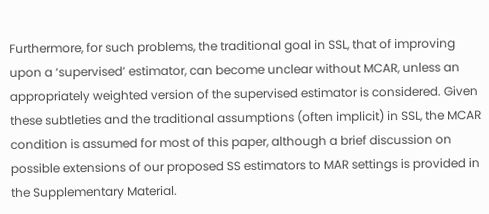Furthermore, for such problems, the traditional goal in SSL, that of improving upon a ‘supervised’ estimator, can become unclear without MCAR, unless an appropriately weighted version of the supervised estimator is considered. Given these subtleties and the traditional assumptions (often implicit) in SSL, the MCAR condition is assumed for most of this paper, although a brief discussion on possible extensions of our proposed SS estimators to MAR settings is provided in the Supplementary Material.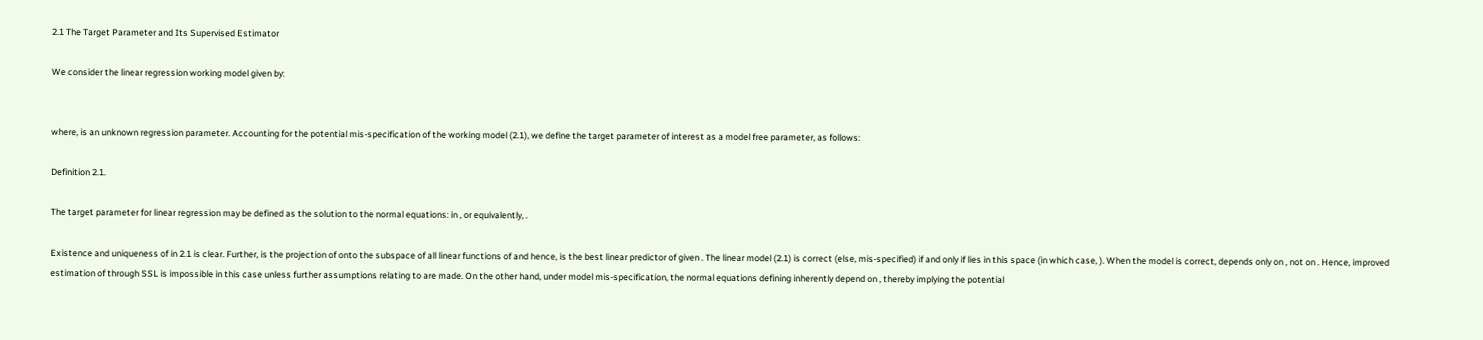2.1 The Target Parameter and Its Supervised Estimator

We consider the linear regression working model given by:


where, is an unknown regression parameter. Accounting for the potential mis-specification of the working model (2.1), we define the target parameter of interest as a model free parameter, as follows:

Definition 2.1.

The target parameter for linear regression may be defined as the solution to the normal equations: in , or equivalently, .

Existence and uniqueness of in 2.1 is clear. Further, is the projection of onto the subspace of all linear functions of and hence, is the best linear predictor of given . The linear model (2.1) is correct (else, mis-specified) if and only if lies in this space (in which case, ). When the model is correct, depends only on , not on . Hence, improved estimation of through SSL is impossible in this case unless further assumptions relating to are made. On the other hand, under model mis-specification, the normal equations defining inherently depend on , thereby implying the potential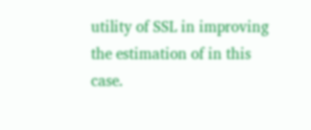utility of SSL in improving the estimation of in this case.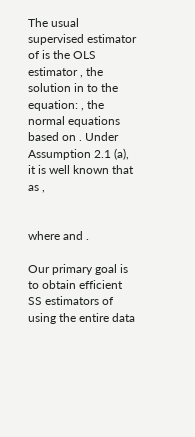The usual supervised estimator of is the OLS estimator , the solution in to the equation: , the normal equations based on . Under Assumption 2.1 (a), it is well known that as ,


where and .

Our primary goal is to obtain efficient SS estimators of using the entire data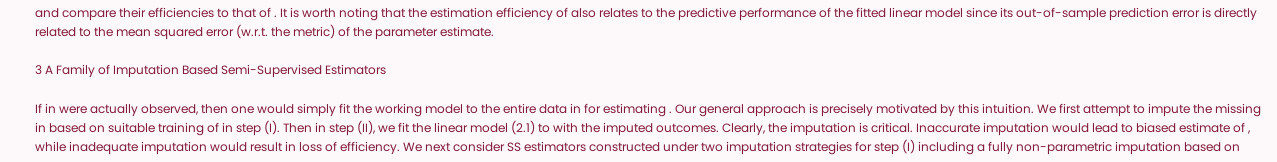and compare their efficiencies to that of . It is worth noting that the estimation efficiency of also relates to the predictive performance of the fitted linear model since its out-of-sample prediction error is directly related to the mean squared error (w.r.t. the metric) of the parameter estimate.

3 A Family of Imputation Based Semi-Supervised Estimators

If in were actually observed, then one would simply fit the working model to the entire data in for estimating . Our general approach is precisely motivated by this intuition. We first attempt to impute the missing in based on suitable training of in step (I). Then in step (II), we fit the linear model (2.1) to with the imputed outcomes. Clearly, the imputation is critical. Inaccurate imputation would lead to biased estimate of , while inadequate imputation would result in loss of efficiency. We next consider SS estimators constructed under two imputation strategies for step (I) including a fully non-parametric imputation based on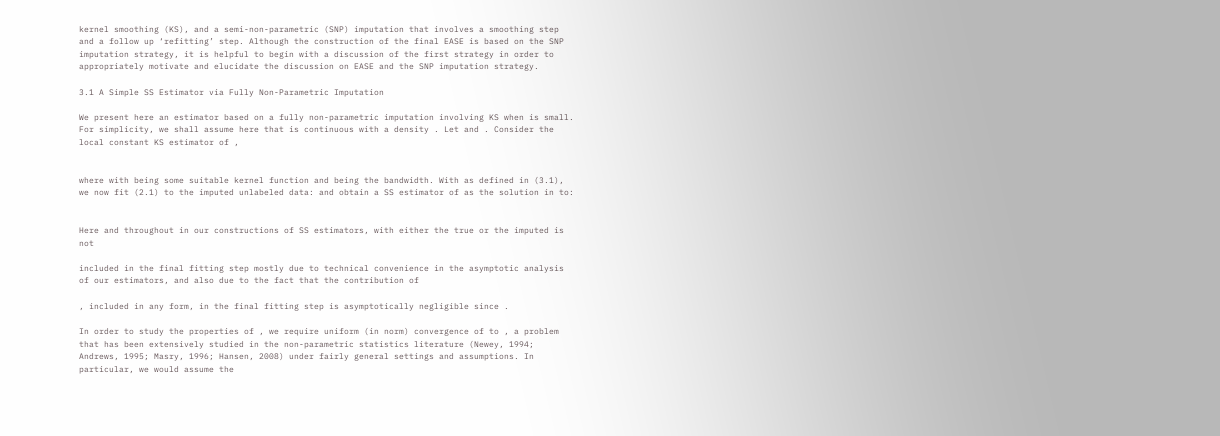kernel smoothing (KS), and a semi-non-parametric (SNP) imputation that involves a smoothing step and a follow up ‘refitting’ step. Although the construction of the final EASE is based on the SNP imputation strategy, it is helpful to begin with a discussion of the first strategy in order to appropriately motivate and elucidate the discussion on EASE and the SNP imputation strategy.

3.1 A Simple SS Estimator via Fully Non-Parametric Imputation

We present here an estimator based on a fully non-parametric imputation involving KS when is small. For simplicity, we shall assume here that is continuous with a density . Let and . Consider the local constant KS estimator of ,


where with being some suitable kernel function and being the bandwidth. With as defined in (3.1), we now fit (2.1) to the imputed unlabeled data: and obtain a SS estimator of as the solution in to:


Here and throughout in our constructions of SS estimators, with either the true or the imputed is not

included in the final fitting step mostly due to technical convenience in the asymptotic analysis of our estimators, and also due to the fact that the contribution of

, included in any form, in the final fitting step is asymptotically negligible since .

In order to study the properties of , we require uniform (in norm) convergence of to , a problem that has been extensively studied in the non-parametric statistics literature (Newey, 1994; Andrews, 1995; Masry, 1996; Hansen, 2008) under fairly general settings and assumptions. In particular, we would assume the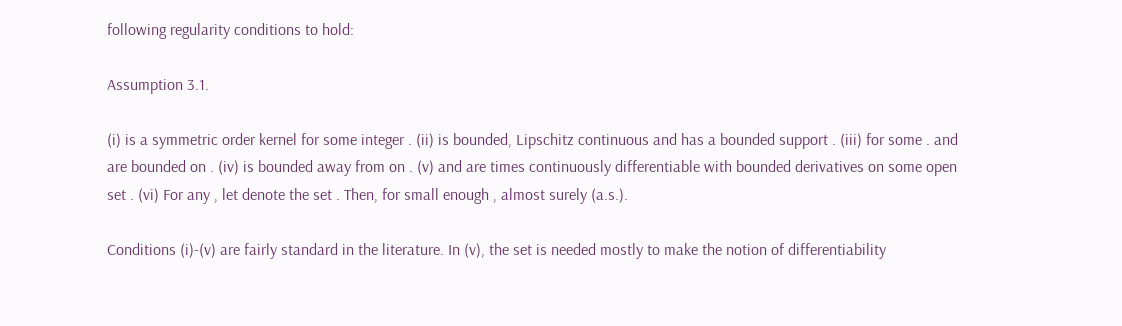following regularity conditions to hold:

Assumption 3.1.

(i) is a symmetric order kernel for some integer . (ii) is bounded, Lipschitz continuous and has a bounded support . (iii) for some . and are bounded on . (iv) is bounded away from on . (v) and are times continuously differentiable with bounded derivatives on some open set . (vi) For any , let denote the set . Then, for small enough , almost surely (a.s.).

Conditions (i)-(v) are fairly standard in the literature. In (v), the set is needed mostly to make the notion of differentiability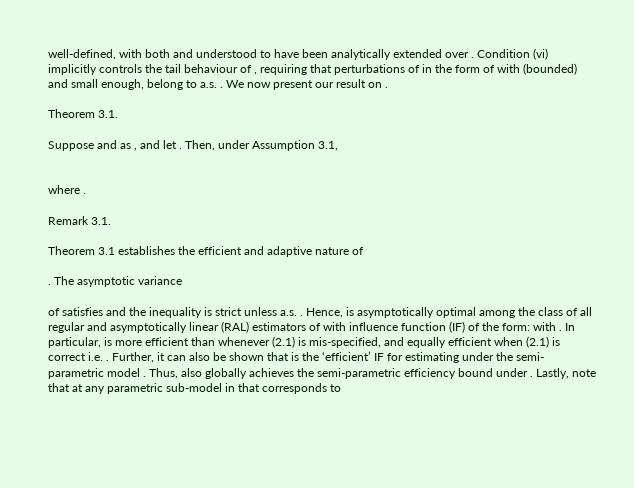well-defined, with both and understood to have been analytically extended over . Condition (vi) implicitly controls the tail behaviour of , requiring that perturbations of in the form of with (bounded) and small enough, belong to a.s. . We now present our result on .

Theorem 3.1.

Suppose and as , and let . Then, under Assumption 3.1,


where .

Remark 3.1.

Theorem 3.1 establishes the efficient and adaptive nature of

. The asymptotic variance

of satisfies and the inequality is strict unless a.s. . Hence, is asymptotically optimal among the class of all regular and asymptotically linear (RAL) estimators of with influence function (IF) of the form: with . In particular, is more efficient than whenever (2.1) is mis-specified, and equally efficient when (2.1) is correct i.e. . Further, it can also be shown that is the ‘efficient’ IF for estimating under the semi-parametric model . Thus, also globally achieves the semi-parametric efficiency bound under . Lastly, note that at any parametric sub-model in that corresponds to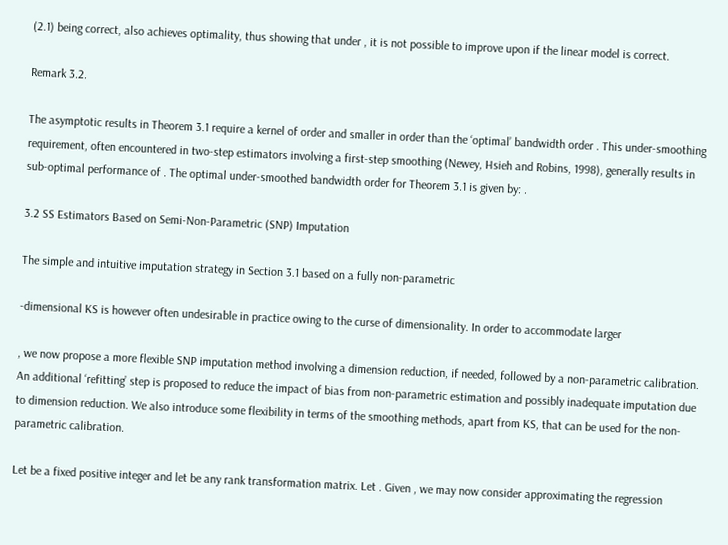(2.1) being correct, also achieves optimality, thus showing that under , it is not possible to improve upon if the linear model is correct.

Remark 3.2.

The asymptotic results in Theorem 3.1 require a kernel of order and smaller in order than the ‘optimal’ bandwidth order . This under-smoothing requirement, often encountered in two-step estimators involving a first-step smoothing (Newey, Hsieh and Robins, 1998), generally results in sub-optimal performance of . The optimal under-smoothed bandwidth order for Theorem 3.1 is given by: .

3.2 SS Estimators Based on Semi-Non-Parametric (SNP) Imputation

The simple and intuitive imputation strategy in Section 3.1 based on a fully non-parametric

-dimensional KS is however often undesirable in practice owing to the curse of dimensionality. In order to accommodate larger

, we now propose a more flexible SNP imputation method involving a dimension reduction, if needed, followed by a non-parametric calibration. An additional ‘refitting’ step is proposed to reduce the impact of bias from non-parametric estimation and possibly inadequate imputation due to dimension reduction. We also introduce some flexibility in terms of the smoothing methods, apart from KS, that can be used for the non-parametric calibration.

Let be a fixed positive integer and let be any rank transformation matrix. Let . Given , we may now consider approximating the regression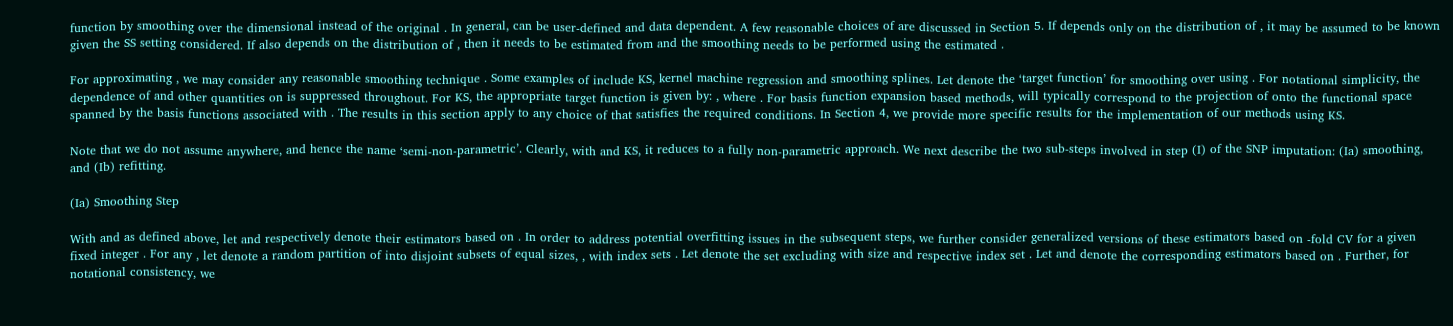function by smoothing over the dimensional instead of the original . In general, can be user-defined and data dependent. A few reasonable choices of are discussed in Section 5. If depends only on the distribution of , it may be assumed to be known given the SS setting considered. If also depends on the distribution of , then it needs to be estimated from and the smoothing needs to be performed using the estimated .

For approximating , we may consider any reasonable smoothing technique . Some examples of include KS, kernel machine regression and smoothing splines. Let denote the ‘target function’ for smoothing over using . For notational simplicity, the dependence of and other quantities on is suppressed throughout. For KS, the appropriate target function is given by: , where . For basis function expansion based methods, will typically correspond to the projection of onto the functional space spanned by the basis functions associated with . The results in this section apply to any choice of that satisfies the required conditions. In Section 4, we provide more specific results for the implementation of our methods using KS.

Note that we do not assume anywhere, and hence the name ‘semi-non-parametric’. Clearly, with and KS, it reduces to a fully non-parametric approach. We next describe the two sub-steps involved in step (I) of the SNP imputation: (Ia) smoothing, and (Ib) refitting.

(Ia) Smoothing Step

With and as defined above, let and respectively denote their estimators based on . In order to address potential overfitting issues in the subsequent steps, we further consider generalized versions of these estimators based on -fold CV for a given fixed integer . For any , let denote a random partition of into disjoint subsets of equal sizes, , with index sets . Let denote the set excluding with size and respective index set . Let and denote the corresponding estimators based on . Further, for notational consistency, we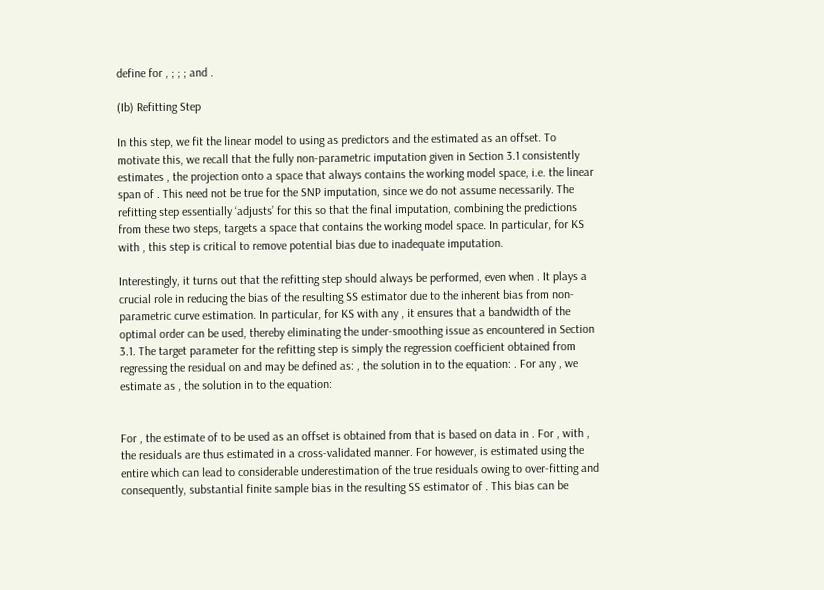define for , ; ; ; and .

(Ib) Refitting Step

In this step, we fit the linear model to using as predictors and the estimated as an offset. To motivate this, we recall that the fully non-parametric imputation given in Section 3.1 consistently estimates , the projection onto a space that always contains the working model space, i.e. the linear span of . This need not be true for the SNP imputation, since we do not assume necessarily. The refitting step essentially ‘adjusts’ for this so that the final imputation, combining the predictions from these two steps, targets a space that contains the working model space. In particular, for KS with , this step is critical to remove potential bias due to inadequate imputation.

Interestingly, it turns out that the refitting step should always be performed, even when . It plays a crucial role in reducing the bias of the resulting SS estimator due to the inherent bias from non-parametric curve estimation. In particular, for KS with any , it ensures that a bandwidth of the optimal order can be used, thereby eliminating the under-smoothing issue as encountered in Section 3.1. The target parameter for the refitting step is simply the regression coefficient obtained from regressing the residual on and may be defined as: , the solution in to the equation: . For any , we estimate as , the solution in to the equation:


For , the estimate of to be used as an offset is obtained from that is based on data in . For , with , the residuals are thus estimated in a cross-validated manner. For however, is estimated using the entire which can lead to considerable underestimation of the true residuals owing to over-fitting and consequently, substantial finite sample bias in the resulting SS estimator of . This bias can be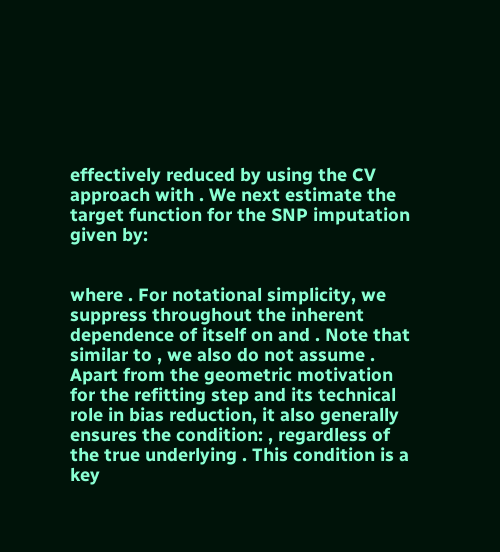effectively reduced by using the CV approach with . We next estimate the target function for the SNP imputation given by:


where . For notational simplicity, we suppress throughout the inherent dependence of itself on and . Note that similar to , we also do not assume . Apart from the geometric motivation for the refitting step and its technical role in bias reduction, it also generally ensures the condition: , regardless of the true underlying . This condition is a key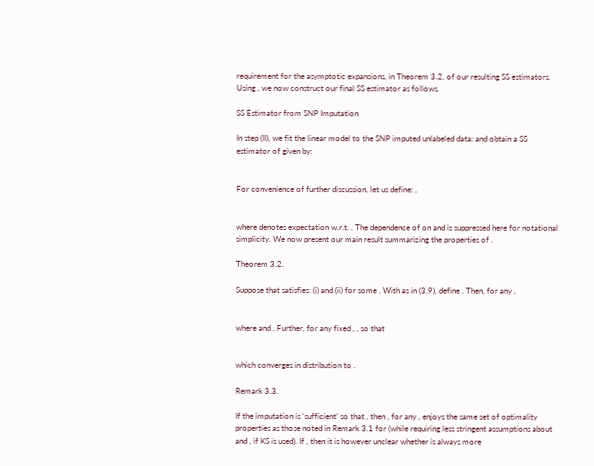requirement for the asymptotic expansions, in Theorem 3.2, of our resulting SS estimators. Using , we now construct our final SS estimator as follows.

SS Estimator from SNP Imputation

In step (II), we fit the linear model to the SNP imputed unlabeled data: and obtain a SS estimator of given by:


For convenience of further discussion, let us define: ,


where denotes expectation w.r.t. . The dependence of on and is suppressed here for notational simplicity. We now present our main result summarizing the properties of .

Theorem 3.2.

Suppose that satisfies: (i) and (ii) for some . With as in (3.9), define . Then, for any ,


where and . Further, for any fixed , , so that


which converges in distribution to .

Remark 3.3.

If the imputation is ‘sufficient’ so that , then , for any , enjoys the same set of optimality properties as those noted in Remark 3.1 for (while requiring less stringent assumptions about and , if KS is used). If , then it is however unclear whether is always more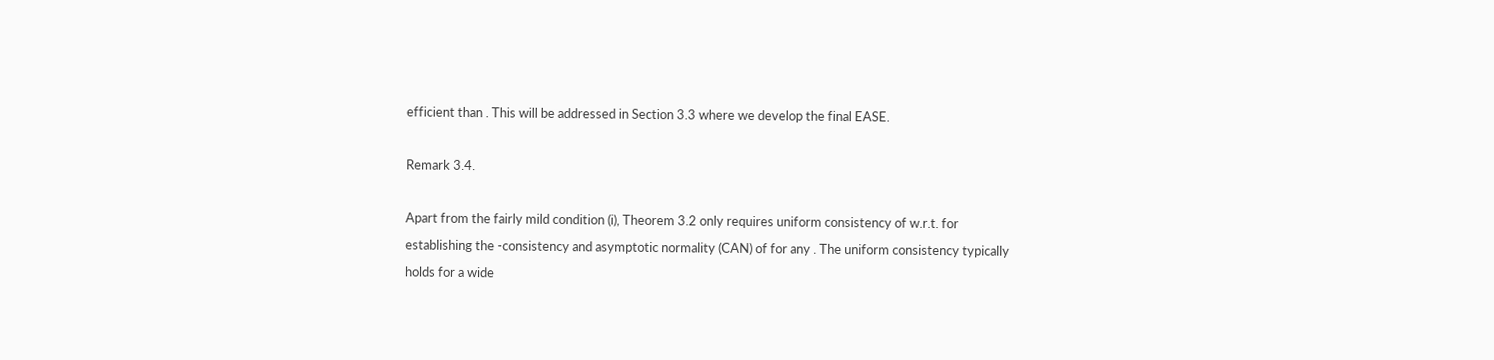efficient than . This will be addressed in Section 3.3 where we develop the final EASE.

Remark 3.4.

Apart from the fairly mild condition (i), Theorem 3.2 only requires uniform consistency of w.r.t. for establishing the -consistency and asymptotic normality (CAN) of for any . The uniform consistency typically holds for a wide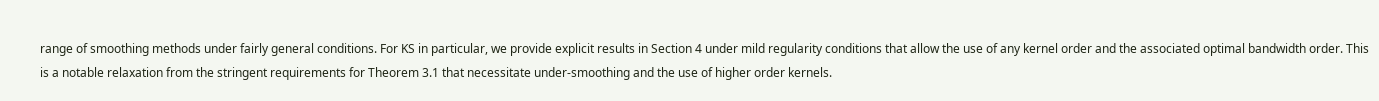range of smoothing methods under fairly general conditions. For KS in particular, we provide explicit results in Section 4 under mild regularity conditions that allow the use of any kernel order and the associated optimal bandwidth order. This is a notable relaxation from the stringent requirements for Theorem 3.1 that necessitate under-smoothing and the use of higher order kernels.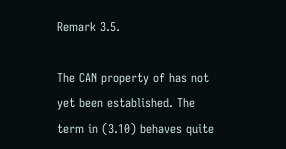Remark 3.5.

The CAN property of has not yet been established. The term in (3.10) behaves quite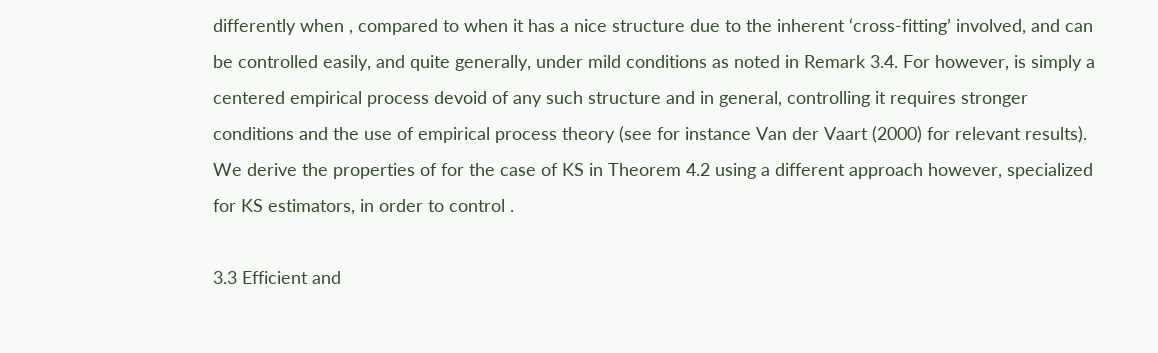differently when , compared to when it has a nice structure due to the inherent ‘cross-fitting’ involved, and can be controlled easily, and quite generally, under mild conditions as noted in Remark 3.4. For however, is simply a centered empirical process devoid of any such structure and in general, controlling it requires stronger conditions and the use of empirical process theory (see for instance Van der Vaart (2000) for relevant results). We derive the properties of for the case of KS in Theorem 4.2 using a different approach however, specialized for KS estimators, in order to control .

3.3 Efficient and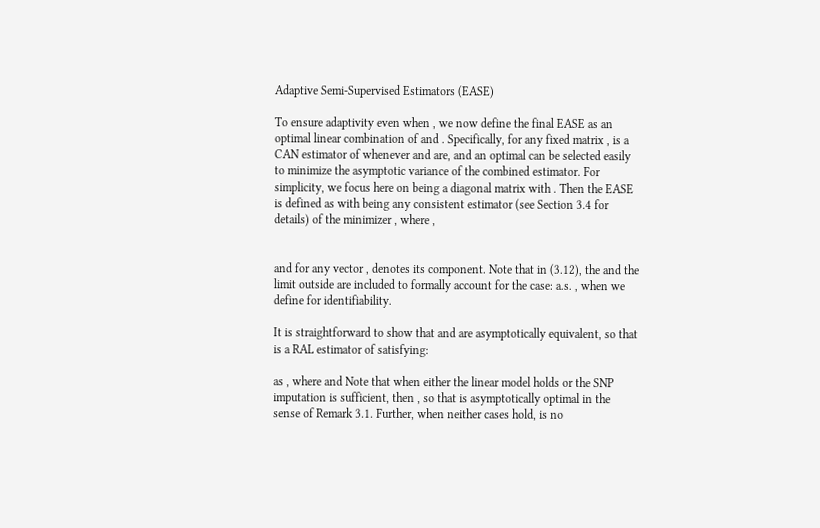Adaptive Semi-Supervised Estimators (EASE)

To ensure adaptivity even when , we now define the final EASE as an optimal linear combination of and . Specifically, for any fixed matrix , is a CAN estimator of whenever and are, and an optimal can be selected easily to minimize the asymptotic variance of the combined estimator. For simplicity, we focus here on being a diagonal matrix with . Then the EASE is defined as with being any consistent estimator (see Section 3.4 for details) of the minimizer , where ,


and for any vector , denotes its component. Note that in (3.12), the and the limit outside are included to formally account for the case: a.s. , when we define for identifiability.

It is straightforward to show that and are asymptotically equivalent, so that is a RAL estimator of satisfying:

as , where and Note that when either the linear model holds or the SNP imputation is sufficient, then , so that is asymptotically optimal in the sense of Remark 3.1. Further, when neither cases hold, is no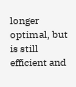longer optimal, but is still efficient and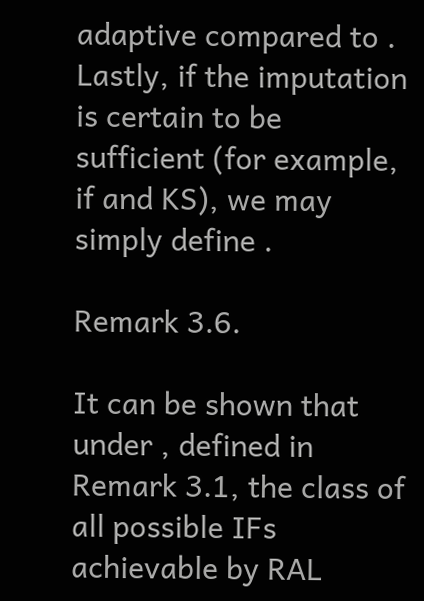adaptive compared to . Lastly, if the imputation is certain to be sufficient (for example, if and KS), we may simply define .

Remark 3.6.

It can be shown that under , defined in Remark 3.1, the class of all possible IFs achievable by RAL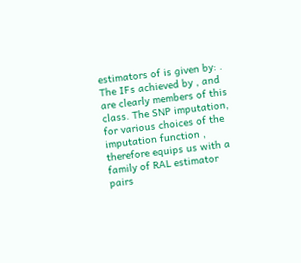estimators of is given by: . The IFs achieved by , and are clearly members of this class. The SNP imputation, for various choices of the imputation function , therefore equips us with a family of RAL estimator pairs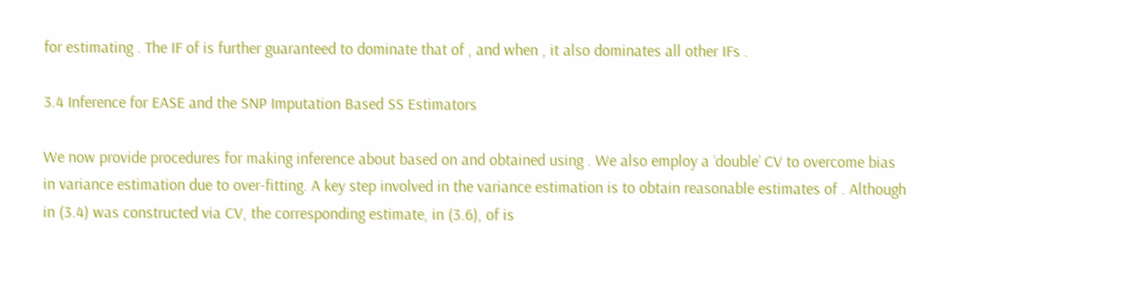for estimating . The IF of is further guaranteed to dominate that of , and when , it also dominates all other IFs .

3.4 Inference for EASE and the SNP Imputation Based SS Estimators

We now provide procedures for making inference about based on and obtained using . We also employ a ‘double’ CV to overcome bias in variance estimation due to over-fitting. A key step involved in the variance estimation is to obtain reasonable estimates of . Although in (3.4) was constructed via CV, the corresponding estimate, in (3.6), of is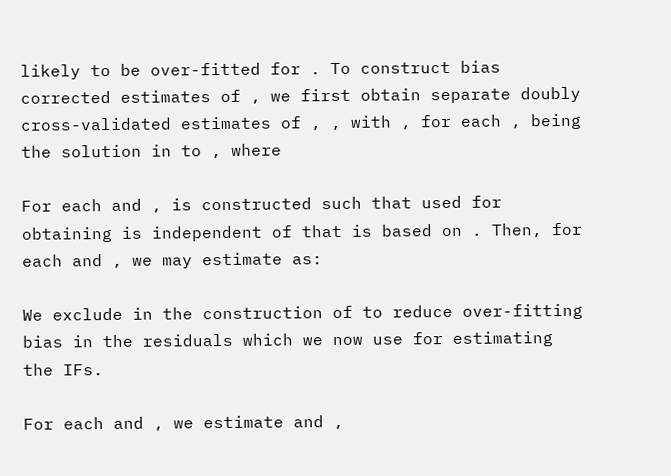likely to be over-fitted for . To construct bias corrected estimates of , we first obtain separate doubly cross-validated estimates of , , with , for each , being the solution in to , where

For each and , is constructed such that used for obtaining is independent of that is based on . Then, for each and , we may estimate as:

We exclude in the construction of to reduce over-fitting bias in the residuals which we now use for estimating the IFs.

For each and , we estimate and ,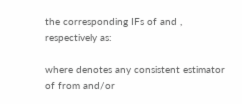the corresponding IFs of and , respectively as:

where denotes any consistent estimator of from and/or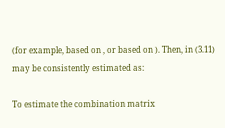(for example, based on , or based on ). Then, in (3.11) may be consistently estimated as:

To estimate the combination matrix